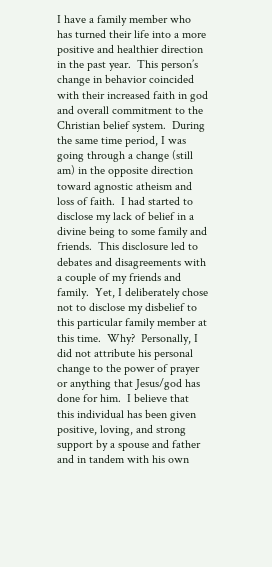I have a family member who has turned their life into a more positive and healthier direction in the past year.  This person’s change in behavior coincided with their increased faith in god and overall commitment to the Christian belief system.  During the same time period, I was going through a change (still am) in the opposite direction toward agnostic atheism and loss of faith.  I had started to disclose my lack of belief in a divine being to some family and friends.  This disclosure led to debates and disagreements with a couple of my friends and family.  Yet, I deliberately chose not to disclose my disbelief to this particular family member at this time.  Why?  Personally, I did not attribute his personal change to the power of prayer or anything that Jesus/god has done for him.  I believe that this individual has been given positive, loving, and strong support by a spouse and father and in tandem with his own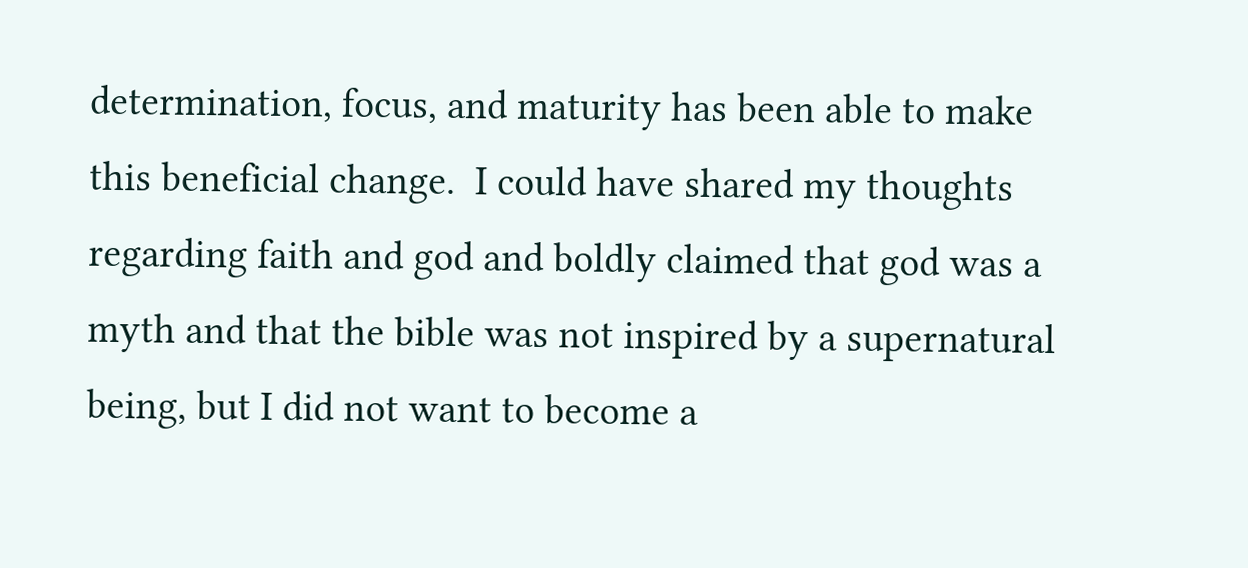determination, focus, and maturity has been able to make this beneficial change.  I could have shared my thoughts regarding faith and god and boldly claimed that god was a myth and that the bible was not inspired by a supernatural being, but I did not want to become a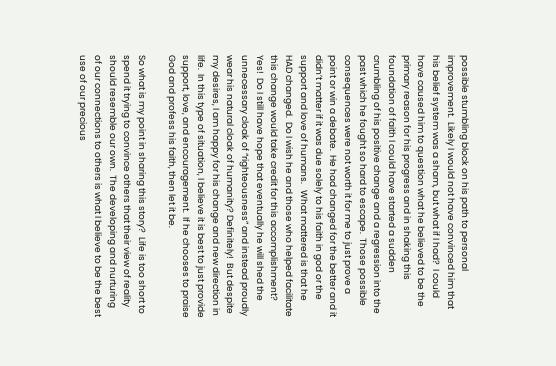possible stumbling block on his path to personal improvement.  Likely I would not have convinced him that his belief system was a sham, but what if I had?  I could have caused him to question what he believed to be the primary reason for his progress and in shaking this foundation of faith I could have started a sudden crumbling of his positive change and a regression into the past which he fought so hard to escape.  Those possible consequences were not worth it for me to just prove a point or win a debate.  He had changed for the better and it didn’t matter if it was due solely to his faith in god or the support and love of humans.   What mattered is that he HAD changed.  Do I wish he and those who helped facilitate this change would take credit for this accomplishment?  Yes!  Do I still have hope that eventually he will shed the unnecessary cloak of “righteousness” and instead proudly wear his natural cloak of humanity? Definitely!  But despite my desires, I am happy for his change and new direction in life.  In this type of situation, I believe it is best to just provide support, love, and encouragement.  If he chooses to praise God and profess his faith, then let it be.

So what is my point in sharing this story?  Life is too short to spend it trying to convince others that their view of reality should resemble our own.  The developing and nurturing of our connections to others is what I believe to be the best use of our precious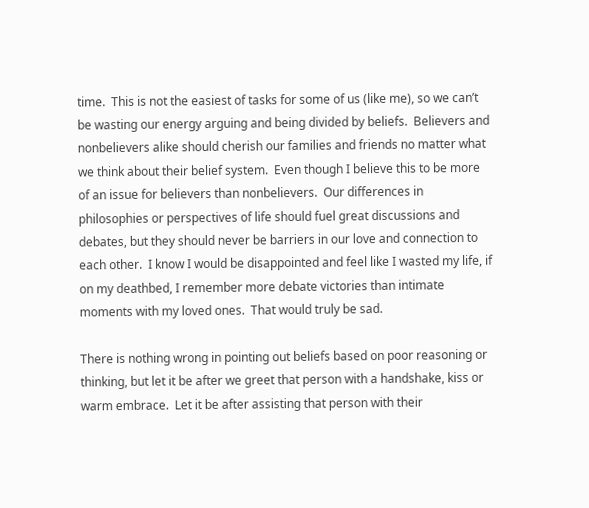time.  This is not the easiest of tasks for some of us (like me), so we can’t be wasting our energy arguing and being divided by beliefs.  Believers and nonbelievers alike should cherish our families and friends no matter what we think about their belief system.  Even though I believe this to be more of an issue for believers than nonbelievers.  Our differences in philosophies or perspectives of life should fuel great discussions and debates, but they should never be barriers in our love and connection to each other.  I know I would be disappointed and feel like I wasted my life, if on my deathbed, I remember more debate victories than intimate moments with my loved ones.  That would truly be sad.

There is nothing wrong in pointing out beliefs based on poor reasoning or thinking, but let it be after we greet that person with a handshake, kiss or warm embrace.  Let it be after assisting that person with their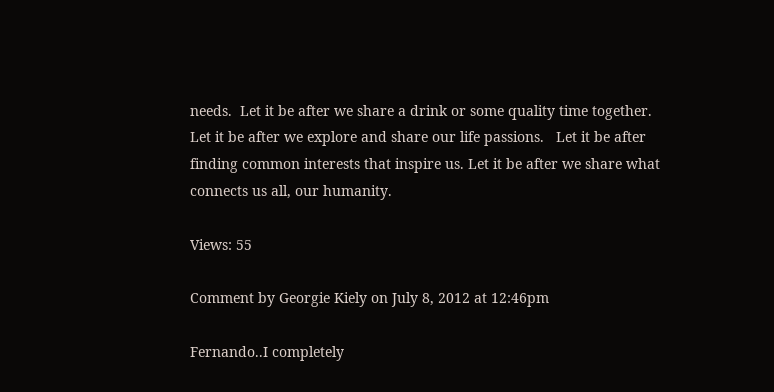needs.  Let it be after we share a drink or some quality time together.  Let it be after we explore and share our life passions.   Let it be after finding common interests that inspire us. Let it be after we share what connects us all, our humanity.

Views: 55

Comment by Georgie Kiely on July 8, 2012 at 12:46pm

Fernando..I completely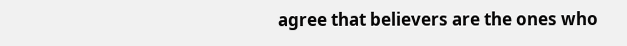agree that believers are the ones who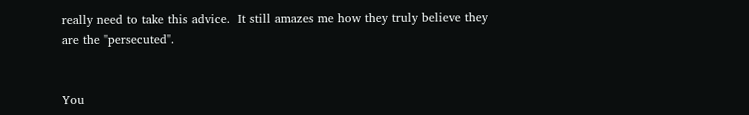really need to take this advice.  It still amazes me how they truly believe they are the "persecuted".


You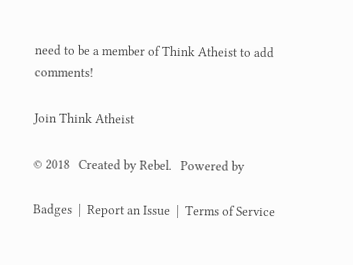need to be a member of Think Atheist to add comments!

Join Think Atheist

© 2018   Created by Rebel.   Powered by

Badges  |  Report an Issue  |  Terms of Service